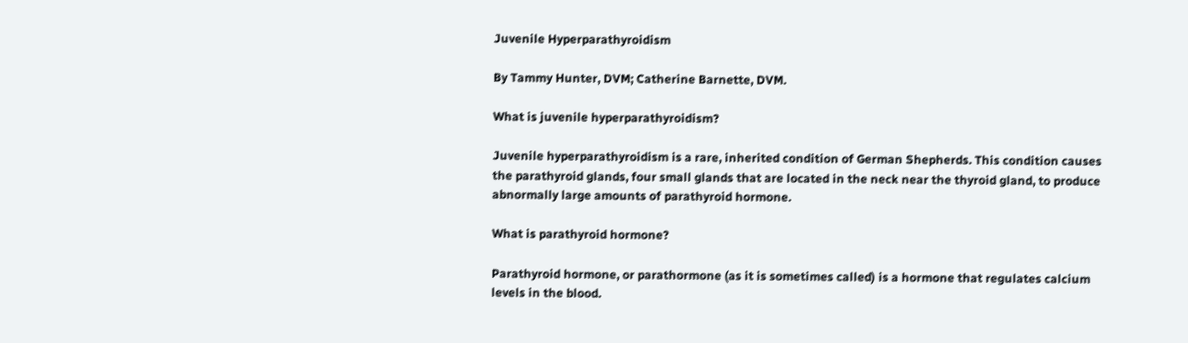Juvenile Hyperparathyroidism

By Tammy Hunter, DVM; Catherine Barnette, DVM.

What is juvenile hyperparathyroidism?

Juvenile hyperparathyroidism is a rare, inherited condition of German Shepherds. This condition causes the parathyroid glands, four small glands that are located in the neck near the thyroid gland, to produce abnormally large amounts of parathyroid hormone.

What is parathyroid hormone?

Parathyroid hormone, or parathormone (as it is sometimes called) is a hormone that regulates calcium levels in the blood.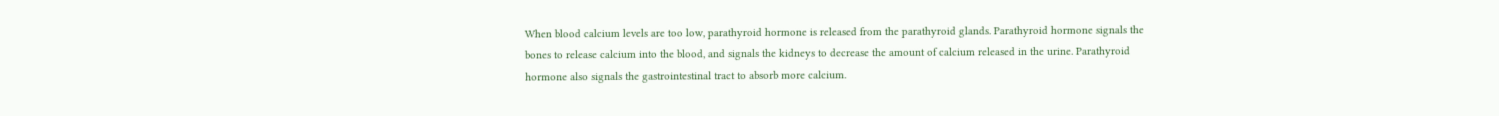When blood calcium levels are too low, parathyroid hormone is released from the parathyroid glands. Parathyroid hormone signals the bones to release calcium into the blood, and signals the kidneys to decrease the amount of calcium released in the urine. Parathyroid hormone also signals the gastrointestinal tract to absorb more calcium.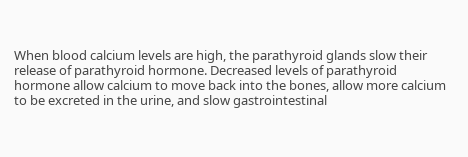When blood calcium levels are high, the parathyroid glands slow their release of parathyroid hormone. Decreased levels of parathyroid hormone allow calcium to move back into the bones, allow more calcium to be excreted in the urine, and slow gastrointestinal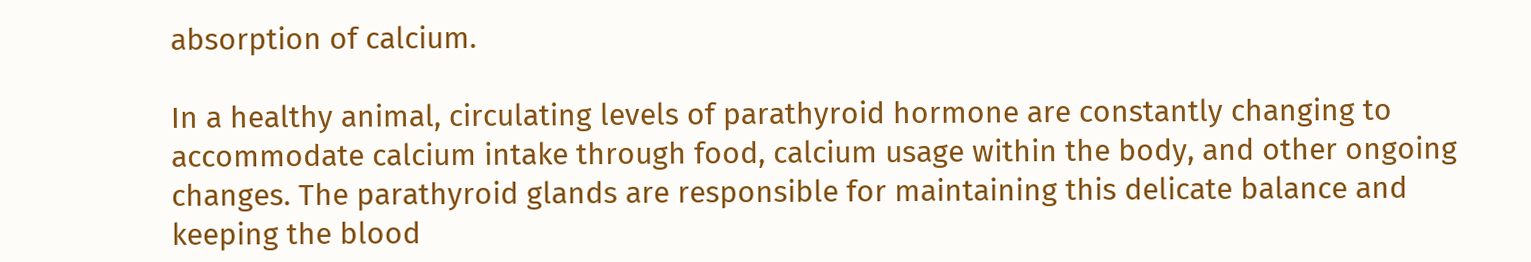absorption of calcium.

In a healthy animal, circulating levels of parathyroid hormone are constantly changing to accommodate calcium intake through food, calcium usage within the body, and other ongoing changes. The parathyroid glands are responsible for maintaining this delicate balance and keeping the blood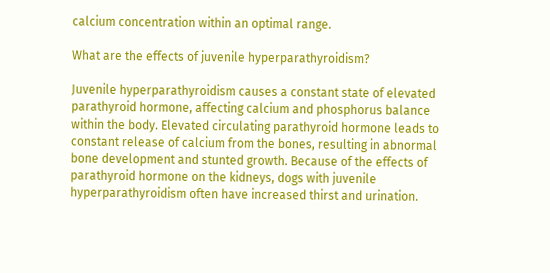calcium concentration within an optimal range.

What are the effects of juvenile hyperparathyroidism?

Juvenile hyperparathyroidism causes a constant state of elevated parathyroid hormone, affecting calcium and phosphorus balance within the body. Elevated circulating parathyroid hormone leads to constant release of calcium from the bones, resulting in abnormal bone development and stunted growth. Because of the effects of parathyroid hormone on the kidneys, dogs with juvenile hyperparathyroidism often have increased thirst and urination.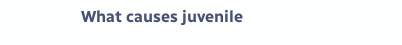What causes juvenile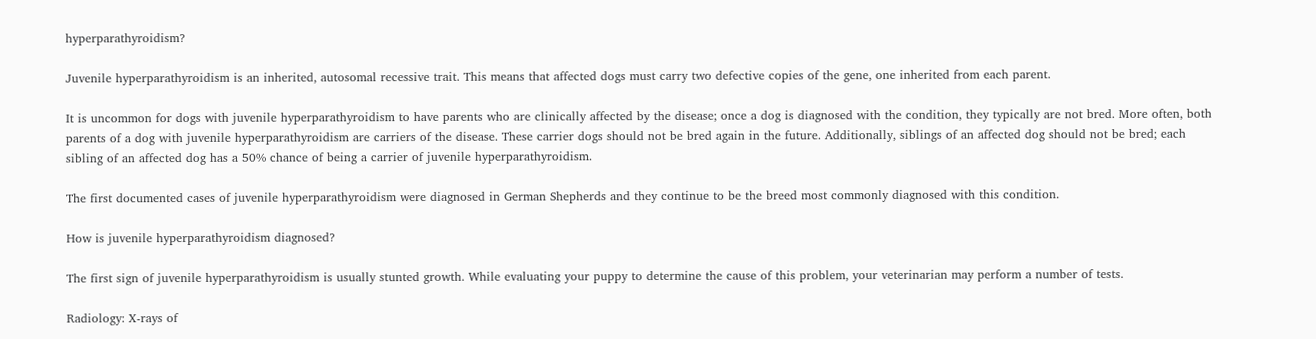hyperparathyroidism?

Juvenile hyperparathyroidism is an inherited, autosomal recessive trait. This means that affected dogs must carry two defective copies of the gene, one inherited from each parent.

It is uncommon for dogs with juvenile hyperparathyroidism to have parents who are clinically affected by the disease; once a dog is diagnosed with the condition, they typically are not bred. More often, both parents of a dog with juvenile hyperparathyroidism are carriers of the disease. These carrier dogs should not be bred again in the future. Additionally, siblings of an affected dog should not be bred; each sibling of an affected dog has a 50% chance of being a carrier of juvenile hyperparathyroidism.

The first documented cases of juvenile hyperparathyroidism were diagnosed in German Shepherds and they continue to be the breed most commonly diagnosed with this condition.

How is juvenile hyperparathyroidism diagnosed?

The first sign of juvenile hyperparathyroidism is usually stunted growth. While evaluating your puppy to determine the cause of this problem, your veterinarian may perform a number of tests.

Radiology: X-rays of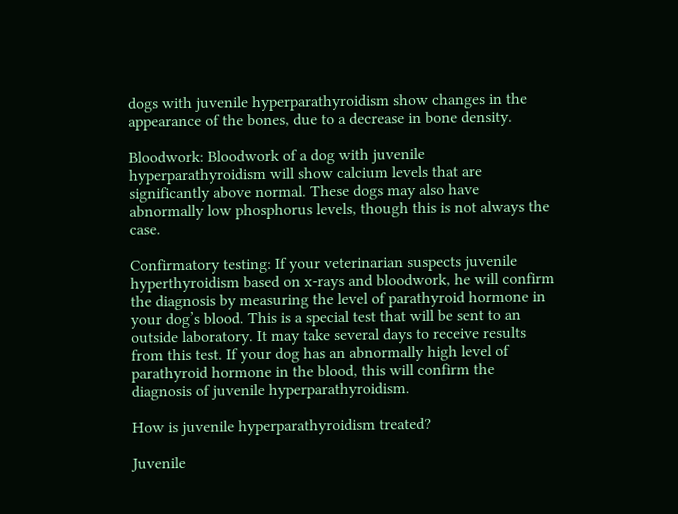dogs with juvenile hyperparathyroidism show changes in the appearance of the bones, due to a decrease in bone density.

Bloodwork: Bloodwork of a dog with juvenile hyperparathyroidism will show calcium levels that are significantly above normal. These dogs may also have abnormally low phosphorus levels, though this is not always the case.

Confirmatory testing: If your veterinarian suspects juvenile hyperthyroidism based on x-rays and bloodwork, he will confirm the diagnosis by measuring the level of parathyroid hormone in your dog’s blood. This is a special test that will be sent to an outside laboratory. It may take several days to receive results from this test. If your dog has an abnormally high level of parathyroid hormone in the blood, this will confirm the diagnosis of juvenile hyperparathyroidism.

How is juvenile hyperparathyroidism treated?

Juvenile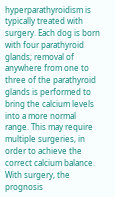hyperparathyroidism is typically treated with surgery. Each dog is born with four parathyroid glands; removal of anywhere from one to three of the parathyroid glands is performed to bring the calcium levels into a more normal range. This may require multiple surgeries, in order to achieve the correct calcium balance. With surgery, the prognosis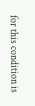for this condition is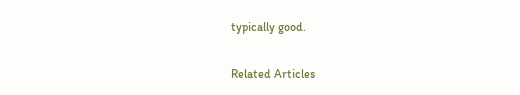typically good.

Related Articles